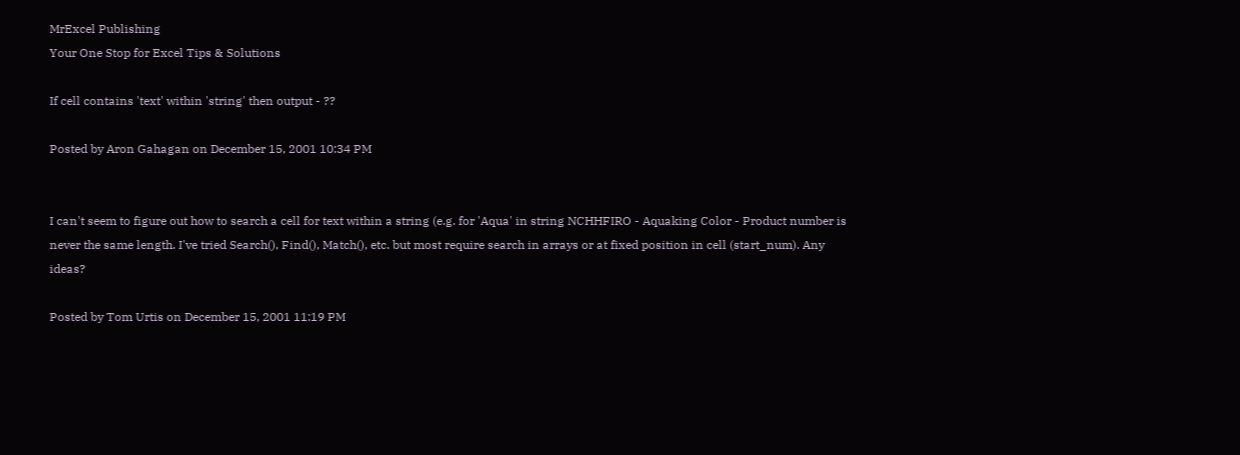MrExcel Publishing
Your One Stop for Excel Tips & Solutions

If cell contains 'text' within 'string' then output - ??

Posted by Aron Gahagan on December 15, 2001 10:34 PM


I can't seem to figure out how to search a cell for text within a string (e.g. for 'Aqua' in string NCHHFIRO - Aquaking Color - Product number is never the same length. I've tried Search(), Find(), Match(), etc. but most require search in arrays or at fixed position in cell (start_num). Any ideas?

Posted by Tom Urtis on December 15, 2001 11:19 PM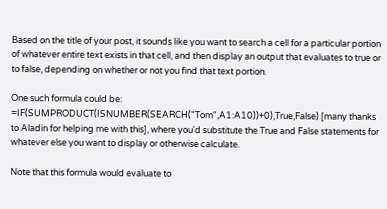Based on the title of your post, it sounds like you want to search a cell for a particular portion of whatever entire text exists in that cell, and then display an output that evaluates to true or to false, depending on whether or not you find that text portion.

One such formula could be:
=IF(SUMPRODUCT(ISNUMBER(SEARCH("Tom",A1:A10))+0),True,False) [many thanks to Aladin for helping me with this], where you'd substitute the True and False statements for whatever else you want to display or otherwise calculate.

Note that this formula would evaluate to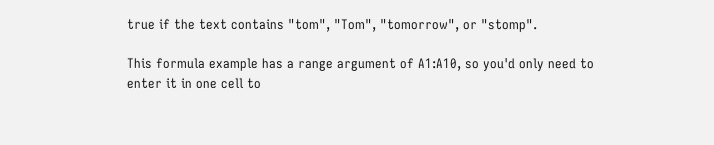true if the text contains "tom", "Tom", "tomorrow", or "stomp".

This formula example has a range argument of A1:A10, so you'd only need to enter it in one cell to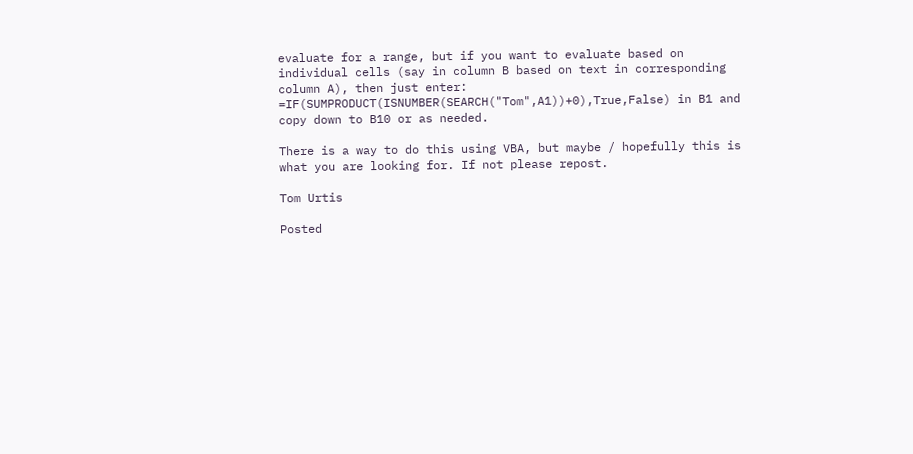evaluate for a range, but if you want to evaluate based on individual cells (say in column B based on text in corresponding column A), then just enter:
=IF(SUMPRODUCT(ISNUMBER(SEARCH("Tom",A1))+0),True,False) in B1 and copy down to B10 or as needed.

There is a way to do this using VBA, but maybe / hopefully this is what you are looking for. If not please repost.

Tom Urtis

Posted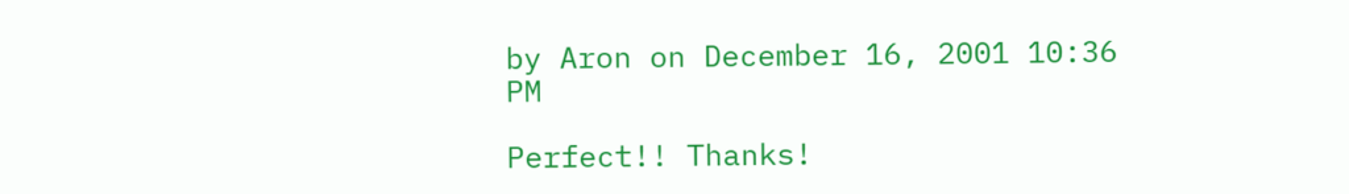by Aron on December 16, 2001 10:36 PM

Perfect!! Thanks!